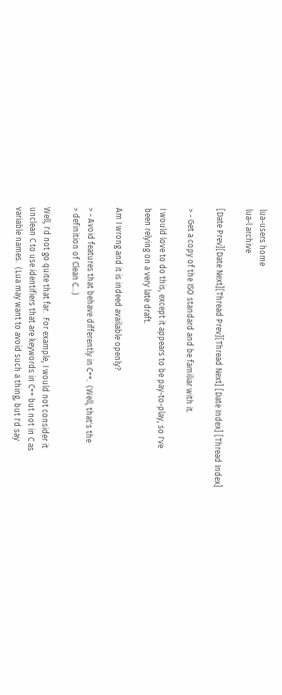lua-users home
lua-l archive

[Date Prev][Date Next][Thread Prev][Thread Next] [Date Index] [Thread Index]

> - Get a copy of the ISO standard and be familiar with it.

I would love to do this, except it appears to be pay-to-play, so I've
been relying on a very late draft.

Am I wrong and it is indeed available openly?

> - Avoid features that behave differently in C++.  (Well, that's the
> definition of Clean C...)

Well, I'd not go quite that far.  For example, I would not consider it
unclean C to use identifiers that are keywords in C++ but not in C as
variable names.  (Lua may want to avoid such a thing, but I'd say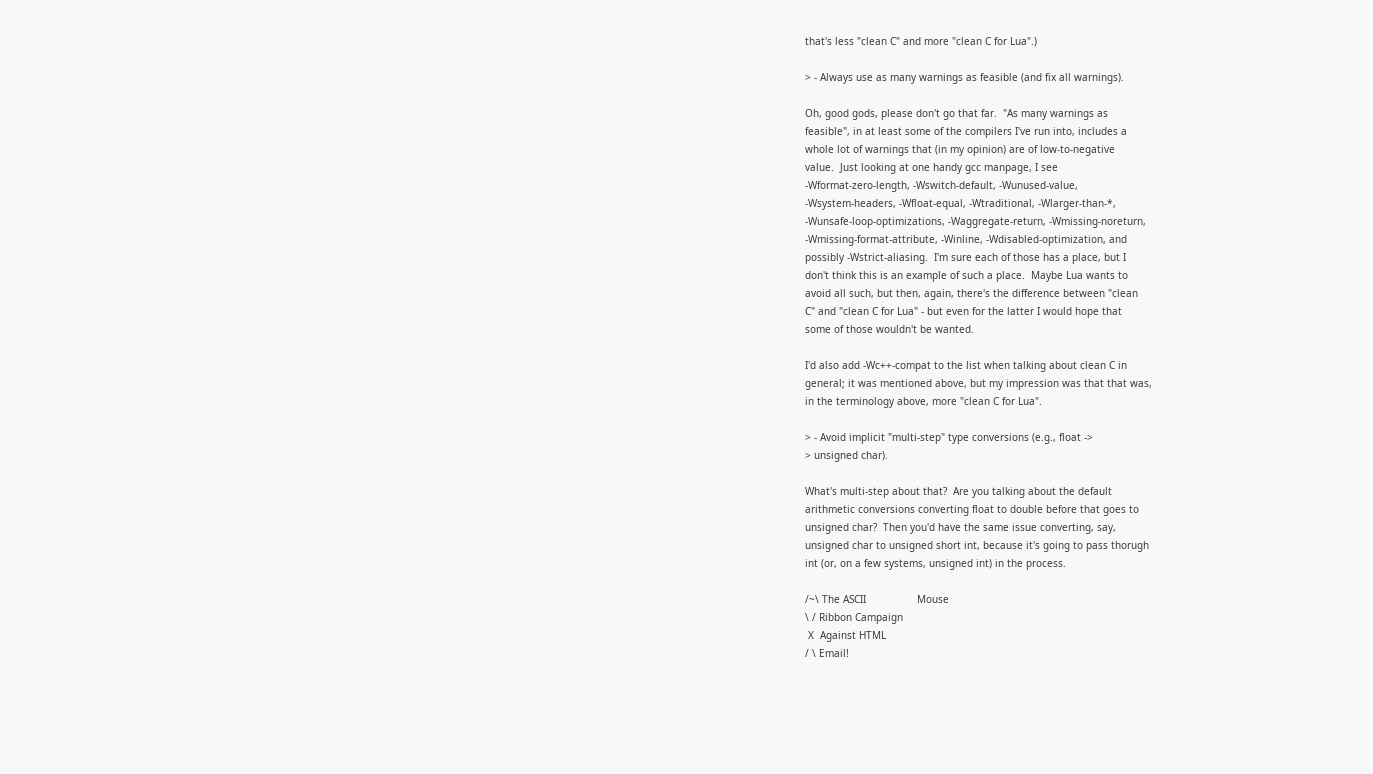that's less "clean C" and more "clean C for Lua".)

> - Always use as many warnings as feasible (and fix all warnings).

Oh, good gods, please don't go that far.  "As many warnings as
feasible", in at least some of the compilers I've run into, includes a
whole lot of warnings that (in my opinion) are of low-to-negative
value.  Just looking at one handy gcc manpage, I see
-Wformat-zero-length, -Wswitch-default, -Wunused-value,
-Wsystem-headers, -Wfloat-equal, -Wtraditional, -Wlarger-than-*,
-Wunsafe-loop-optimizations, -Waggregate-return, -Wmissing-noreturn,
-Wmissing-format-attribute, -Winline, -Wdisabled-optimization, and
possibly -Wstrict-aliasing.  I'm sure each of those has a place, but I
don't think this is an example of such a place.  Maybe Lua wants to
avoid all such, but then, again, there's the difference between "clean
C" and "clean C for Lua" - but even for the latter I would hope that
some of those wouldn't be wanted.

I'd also add -Wc++-compat to the list when talking about clean C in
general; it was mentioned above, but my impression was that that was,
in the terminology above, more "clean C for Lua".

> - Avoid implicit "multi-step" type conversions (e.g., float ->
> unsigned char).

What's multi-step about that?  Are you talking about the default
arithmetic conversions converting float to double before that goes to
unsigned char?  Then you'd have the same issue converting, say,
unsigned char to unsigned short int, because it's going to pass thorugh
int (or, on a few systems, unsigned int) in the process.

/~\ The ASCII                 Mouse
\ / Ribbon Campaign
 X  Against HTML
/ \ Email!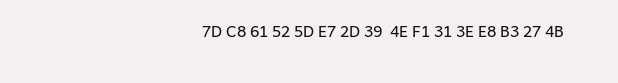7D C8 61 52 5D E7 2D 39  4E F1 31 3E E8 B3 27 4B